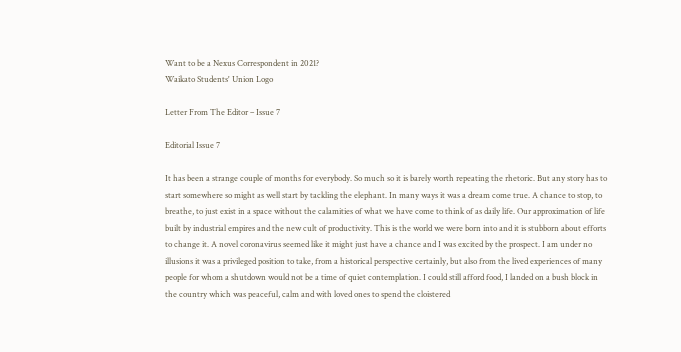Want to be a Nexus Correspondent in 2021?
Waikato Students' Union Logo

Letter From The Editor – Issue 7

Editorial Issue 7

It has been a strange couple of months for everybody. So much so it is barely worth repeating the rhetoric. But any story has to start somewhere so might as well start by tackling the elephant. In many ways it was a dream come true. A chance to stop, to breathe, to just exist in a space without the calamities of what we have come to think of as daily life. Our approximation of life built by industrial empires and the new cult of productivity. This is the world we were born into and it is stubborn about efforts to change it. A novel coronavirus seemed like it might just have a chance and I was excited by the prospect. I am under no illusions it was a privileged position to take, from a historical perspective certainly, but also from the lived experiences of many people for whom a shutdown would not be a time of quiet contemplation. I could still afford food, I landed on a bush block in the country which was peaceful, calm and with loved ones to spend the cloistered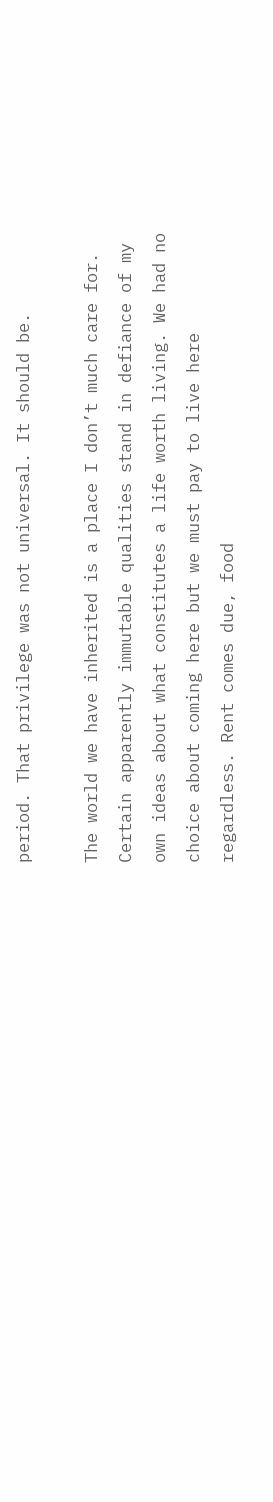period. That privilege was not universal. It should be.

The world we have inherited is a place I don’t much care for. Certain apparently immutable qualities stand in defiance of my own ideas about what constitutes a life worth living. We had no choice about coming here but we must pay to live here regardless. Rent comes due, food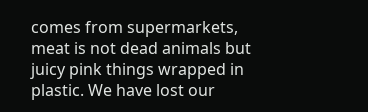comes from supermarkets, meat is not dead animals but juicy pink things wrapped in plastic. We have lost our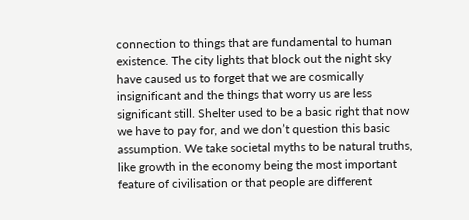connection to things that are fundamental to human existence. The city lights that block out the night sky have caused us to forget that we are cosmically insignificant and the things that worry us are less significant still. Shelter used to be a basic right that now we have to pay for, and we don’t question this basic assumption. We take societal myths to be natural truths, like growth in the economy being the most important feature of civilisation or that people are different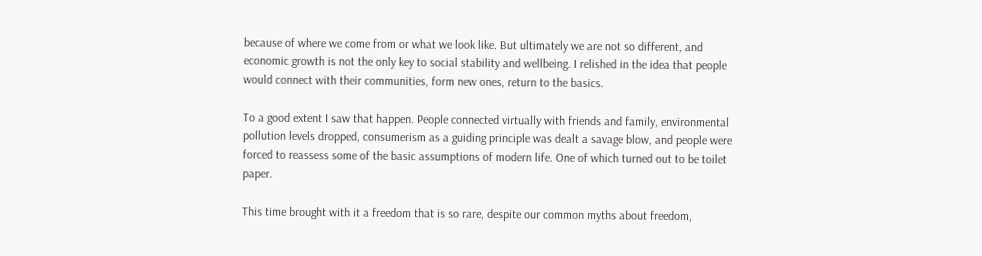because of where we come from or what we look like. But ultimately we are not so different, and economic growth is not the only key to social stability and wellbeing. I relished in the idea that people would connect with their communities, form new ones, return to the basics.

To a good extent I saw that happen. People connected virtually with friends and family, environmental pollution levels dropped, consumerism as a guiding principle was dealt a savage blow, and people were forced to reassess some of the basic assumptions of modern life. One of which turned out to be toilet paper.

This time brought with it a freedom that is so rare, despite our common myths about freedom,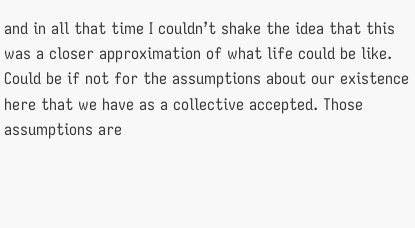and in all that time I couldn’t shake the idea that this was a closer approximation of what life could be like. Could be if not for the assumptions about our existence here that we have as a collective accepted. Those assumptions are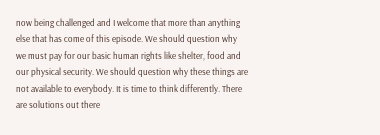now being challenged and I welcome that more than anything else that has come of this episode. We should question why we must pay for our basic human rights like shelter, food and our physical security. We should question why these things are not available to everybody. It is time to think differently. There are solutions out there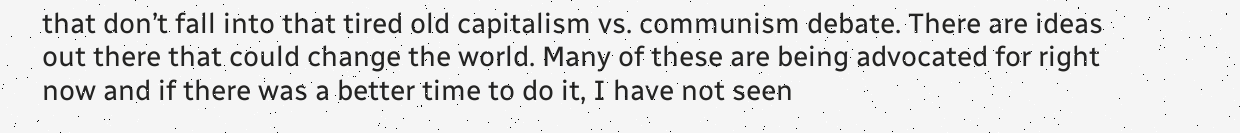that don’t fall into that tired old capitalism vs. communism debate. There are ideas out there that could change the world. Many of these are being advocated for right now and if there was a better time to do it, I have not seen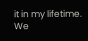it in my lifetime. We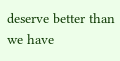deserve better than we have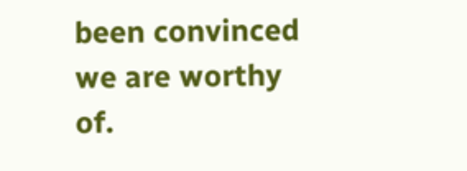been convinced we are worthy of.